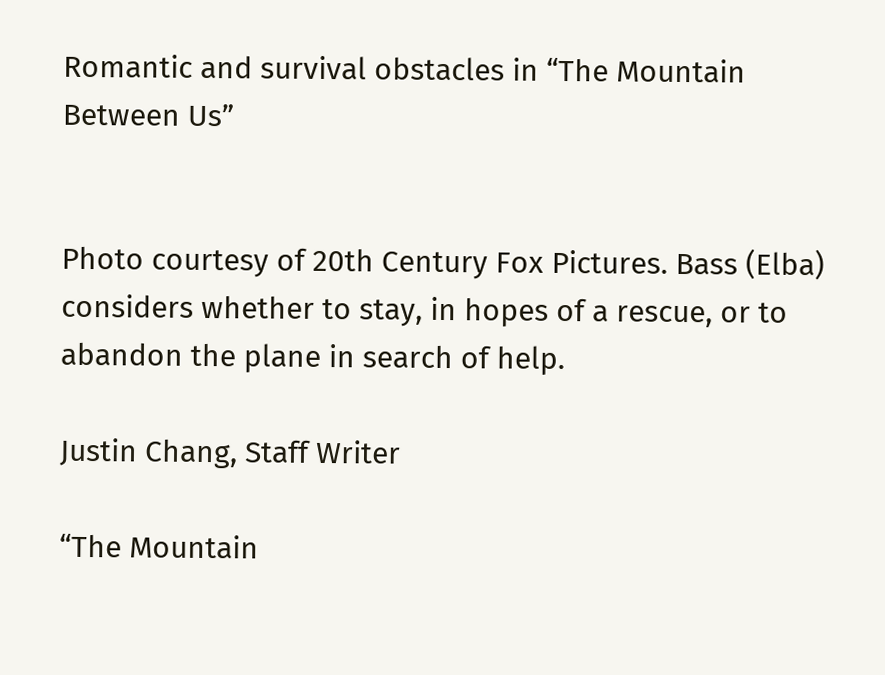Romantic and survival obstacles in “The Mountain Between Us”


Photo courtesy of 20th Century Fox Pictures. Bass (Elba) considers whether to stay, in hopes of a rescue, or to abandon the plane in search of help.

Justin Chang, Staff Writer

“The Mountain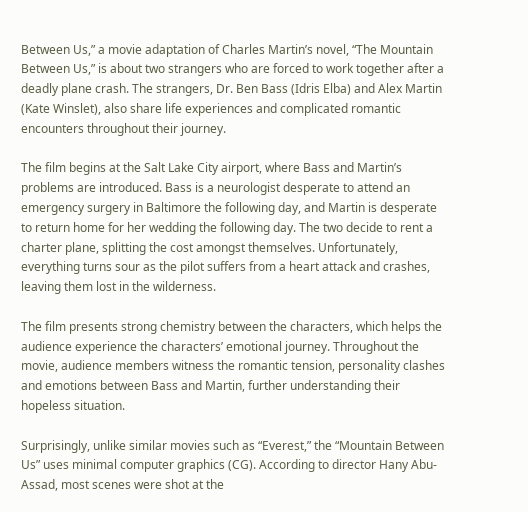Between Us,” a movie adaptation of Charles Martin’s novel, “The Mountain Between Us,” is about two strangers who are forced to work together after a deadly plane crash. The strangers, Dr. Ben Bass (Idris Elba) and Alex Martin (Kate Winslet), also share life experiences and complicated romantic encounters throughout their journey.

The film begins at the Salt Lake City airport, where Bass and Martin’s problems are introduced. Bass is a neurologist desperate to attend an emergency surgery in Baltimore the following day, and Martin is desperate to return home for her wedding the following day. The two decide to rent a charter plane, splitting the cost amongst themselves. Unfortunately, everything turns sour as the pilot suffers from a heart attack and crashes, leaving them lost in the wilderness.

The film presents strong chemistry between the characters, which helps the audience experience the characters’ emotional journey. Throughout the movie, audience members witness the romantic tension, personality clashes and emotions between Bass and Martin, further understanding their hopeless situation.

Surprisingly, unlike similar movies such as “Everest,” the “Mountain Between Us” uses minimal computer graphics (CG). According to director Hany Abu-Assad, most scenes were shot at the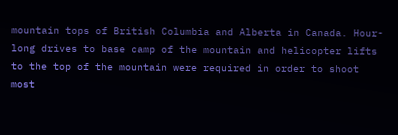mountain tops of British Columbia and Alberta in Canada. Hour-long drives to base camp of the mountain and helicopter lifts to the top of the mountain were required in order to shoot most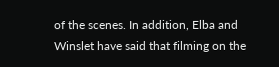of the scenes. In addition, Elba and Winslet have said that filming on the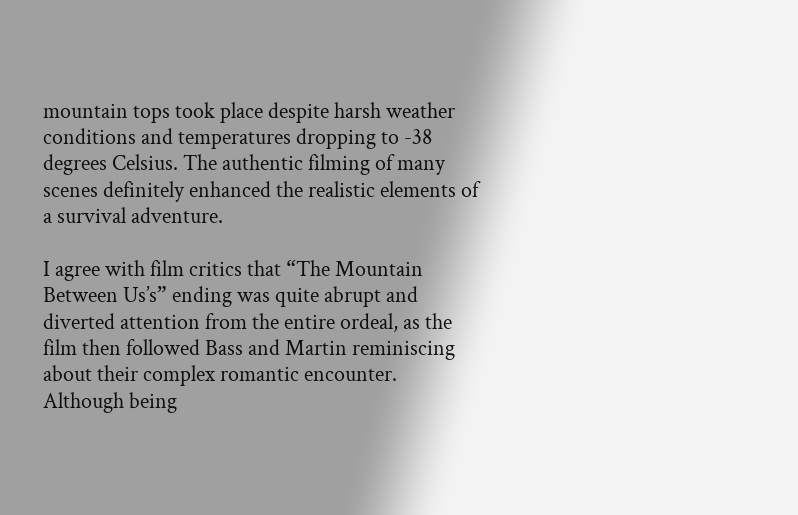mountain tops took place despite harsh weather conditions and temperatures dropping to -38 degrees Celsius. The authentic filming of many scenes definitely enhanced the realistic elements of a survival adventure.

I agree with film critics that “The Mountain Between Us’s” ending was quite abrupt and diverted attention from the entire ordeal, as the film then followed Bass and Martin reminiscing about their complex romantic encounter. Although being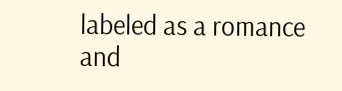labeled as a romance and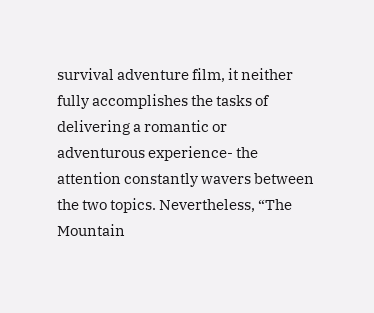survival adventure film, it neither fully accomplishes the tasks of delivering a romantic or adventurous experience- the attention constantly wavers between the two topics. Nevertheless, “The Mountain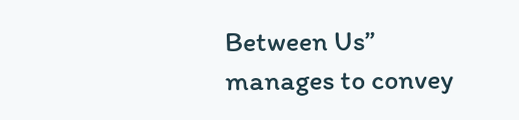Between Us” manages to convey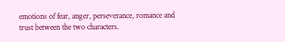emotions of fear, anger, perseverance, romance and trust between the two characters.